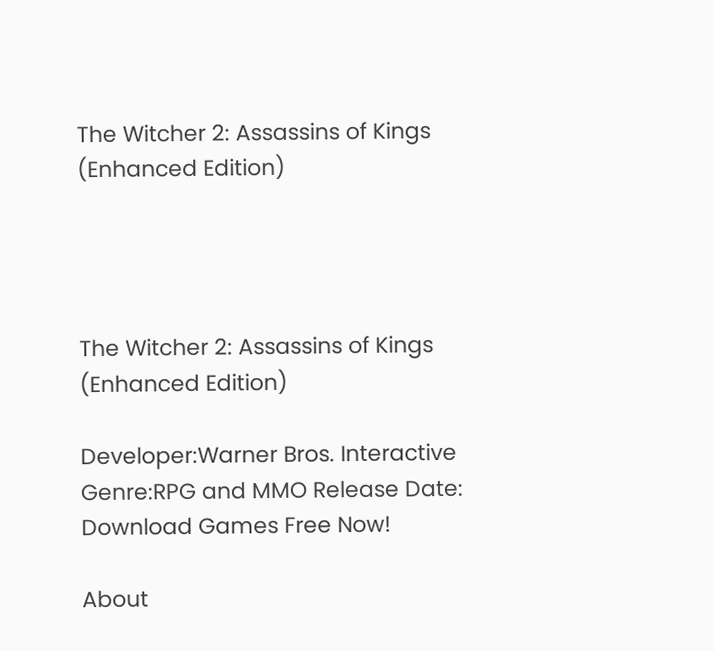The Witcher 2: Assassins of Kings (Enhanced Edition)




The Witcher 2: Assassins of Kings (Enhanced Edition)

Developer:Warner Bros. Interactive Genre:RPG and MMO Release Date: Download Games Free Now!

About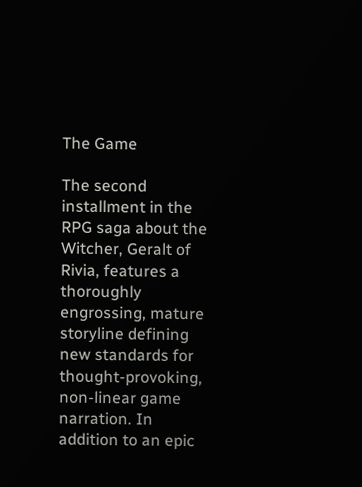The Game

The second installment in the RPG saga about the Witcher, Geralt of Rivia, features a thoroughly engrossing, mature storyline defining new standards for thought-provoking, non-linear game narration. In addition to an epic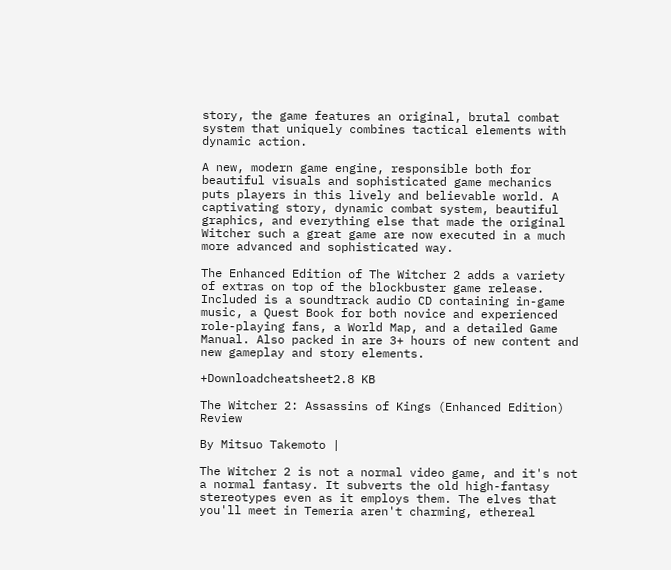story, the game features an original, brutal combat system that uniquely combines tactical elements with dynamic action.

A new, modern game engine, responsible both for beautiful visuals and sophisticated game mechanics puts players in this lively and believable world. A captivating story, dynamic combat system, beautiful graphics, and everything else that made the original Witcher such a great game are now executed in a much more advanced and sophisticated way.

The Enhanced Edition of The Witcher 2 adds a variety of extras on top of the blockbuster game release. Included is a soundtrack audio CD containing in-game music, a Quest Book for both novice and experienced role-playing fans, a World Map, and a detailed Game Manual. Also packed in are 3+ hours of new content and new gameplay and story elements.

+Downloadcheatsheet2.8 KB

The Witcher 2: Assassins of Kings (Enhanced Edition) Review

By Mitsuo Takemoto |

The Witcher 2 is not a normal video game, and it's not a normal fantasy. It subverts the old high-fantasy stereotypes even as it employs them. The elves that you'll meet in Temeria aren't charming, ethereal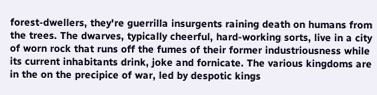forest-dwellers, they're guerrilla insurgents raining death on humans from the trees. The dwarves, typically cheerful, hard-working sorts, live in a city of worn rock that runs off the fumes of their former industriousness while its current inhabitants drink, joke and fornicate. The various kingdoms are in the on the precipice of war, led by despotic kings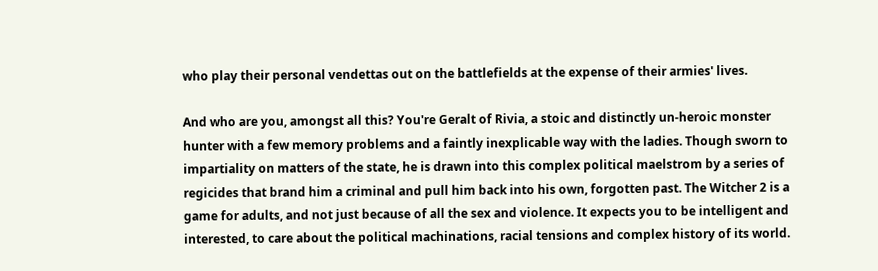who play their personal vendettas out on the battlefields at the expense of their armies' lives.

And who are you, amongst all this? You're Geralt of Rivia, a stoic and distinctly un-heroic monster hunter with a few memory problems and a faintly inexplicable way with the ladies. Though sworn to impartiality on matters of the state, he is drawn into this complex political maelstrom by a series of regicides that brand him a criminal and pull him back into his own, forgotten past. The Witcher 2 is a game for adults, and not just because of all the sex and violence. It expects you to be intelligent and interested, to care about the political machinations, racial tensions and complex history of its world.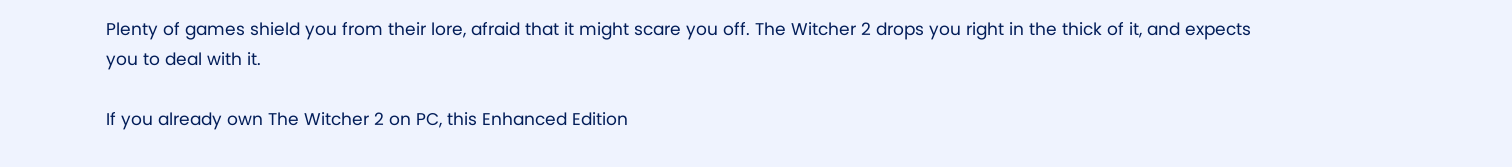Plenty of games shield you from their lore, afraid that it might scare you off. The Witcher 2 drops you right in the thick of it, and expects you to deal with it.

If you already own The Witcher 2 on PC, this Enhanced Edition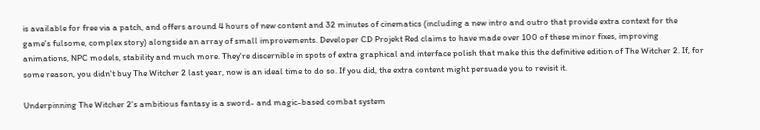is available for free via a patch, and offers around 4 hours of new content and 32 minutes of cinematics (including a new intro and outro that provide extra context for the game's fulsome, complex story) alongside an array of small improvements. Developer CD Projekt Red claims to have made over 100 of these minor fixes, improving animations, NPC models, stability and much more. They're discernible in spots of extra graphical and interface polish that make this the definitive edition of The Witcher 2. If, for some reason, you didn't buy The Witcher 2 last year, now is an ideal time to do so. If you did, the extra content might persuade you to revisit it.

Underpinning The Witcher 2's ambitious fantasy is a sword- and magic-based combat system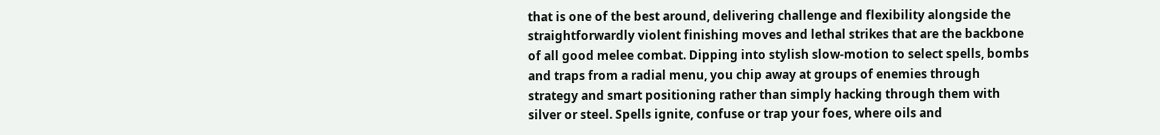that is one of the best around, delivering challenge and flexibility alongside the straightforwardly violent finishing moves and lethal strikes that are the backbone of all good melee combat. Dipping into stylish slow-motion to select spells, bombs and traps from a radial menu, you chip away at groups of enemies through strategy and smart positioning rather than simply hacking through them with silver or steel. Spells ignite, confuse or trap your foes, where oils and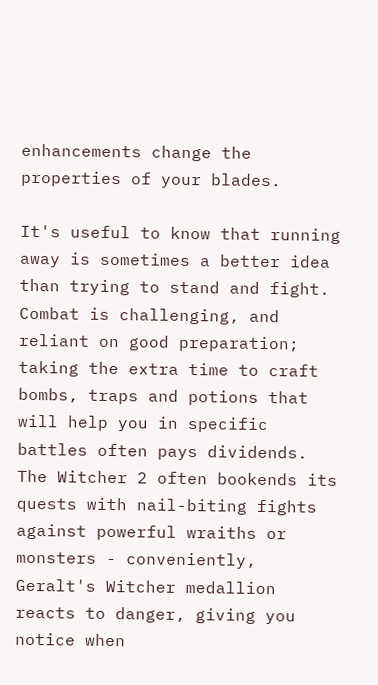enhancements change the properties of your blades.

It's useful to know that running away is sometimes a better idea than trying to stand and fight. Combat is challenging, and reliant on good preparation; taking the extra time to craft bombs, traps and potions that will help you in specific battles often pays dividends. The Witcher 2 often bookends its quests with nail-biting fights against powerful wraiths or monsters - conveniently, Geralt's Witcher medallion reacts to danger, giving you notice when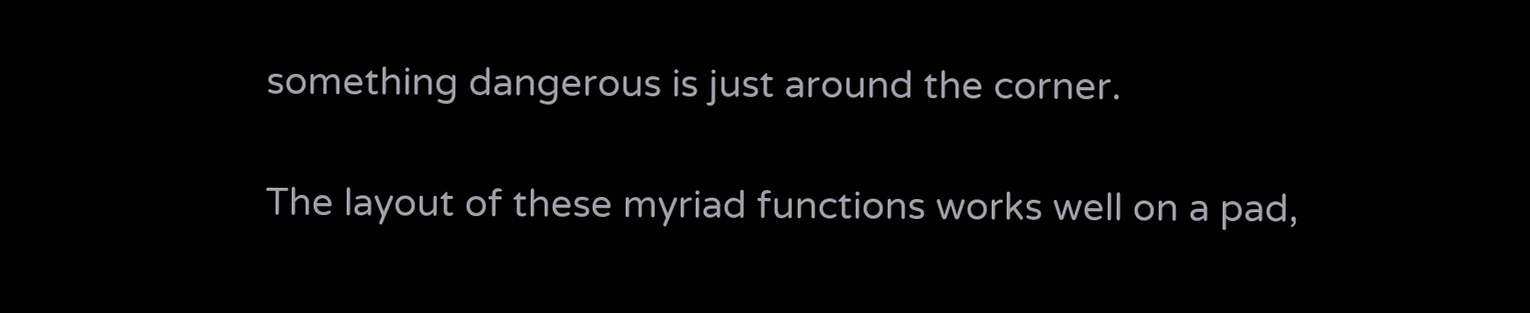something dangerous is just around the corner.

The layout of these myriad functions works well on a pad,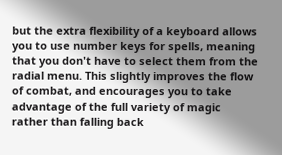but the extra flexibility of a keyboard allows you to use number keys for spells, meaning that you don't have to select them from the radial menu. This slightly improves the flow of combat, and encourages you to take advantage of the full variety of magic rather than falling back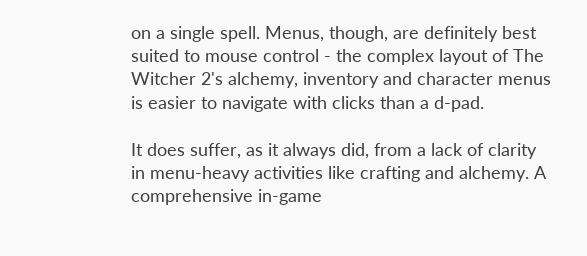on a single spell. Menus, though, are definitely best suited to mouse control - the complex layout of The Witcher 2's alchemy, inventory and character menus is easier to navigate with clicks than a d-pad.

It does suffer, as it always did, from a lack of clarity in menu-heavy activities like crafting and alchemy. A comprehensive in-game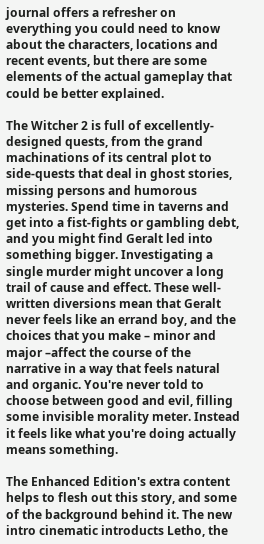journal offers a refresher on everything you could need to know about the characters, locations and recent events, but there are some elements of the actual gameplay that could be better explained.

The Witcher 2 is full of excellently-designed quests, from the grand machinations of its central plot to side-quests that deal in ghost stories, missing persons and humorous mysteries. Spend time in taverns and get into a fist-fights or gambling debt, and you might find Geralt led into something bigger. Investigating a single murder might uncover a long trail of cause and effect. These well-written diversions mean that Geralt never feels like an errand boy, and the choices that you make – minor and major –affect the course of the narrative in a way that feels natural and organic. You're never told to choose between good and evil, filling some invisible morality meter. Instead it feels like what you're doing actually means something.

The Enhanced Edition's extra content helps to flesh out this story, and some of the background behind it. The new intro cinematic introducts Letho, the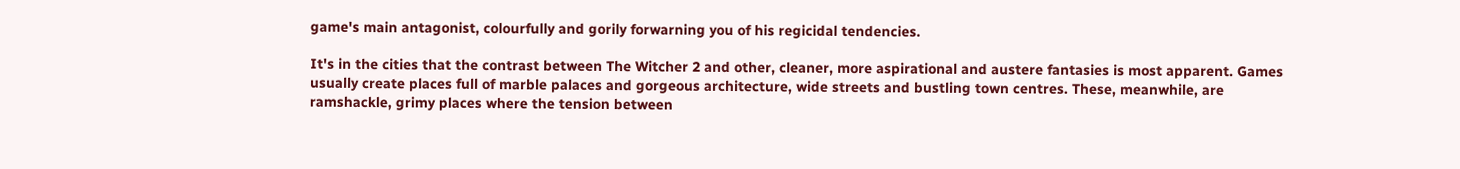game's main antagonist, colourfully and gorily forwarning you of his regicidal tendencies.

It's in the cities that the contrast between The Witcher 2 and other, cleaner, more aspirational and austere fantasies is most apparent. Games usually create places full of marble palaces and gorgeous architecture, wide streets and bustling town centres. These, meanwhile, are ramshackle, grimy places where the tension between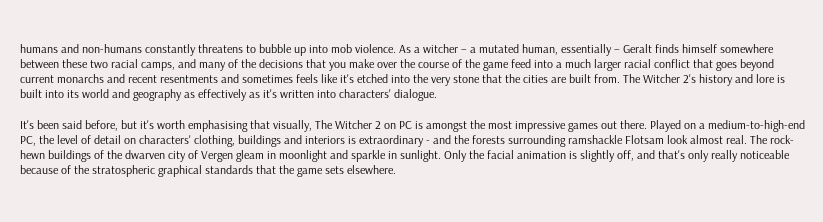humans and non-humans constantly threatens to bubble up into mob violence. As a witcher – a mutated human, essentially – Geralt finds himself somewhere between these two racial camps, and many of the decisions that you make over the course of the game feed into a much larger racial conflict that goes beyond current monarchs and recent resentments and sometimes feels like it's etched into the very stone that the cities are built from. The Witcher 2's history and lore is built into its world and geography as effectively as it's written into characters' dialogue.

It's been said before, but it's worth emphasising that visually, The Witcher 2 on PC is amongst the most impressive games out there. Played on a medium-to-high-end PC, the level of detail on characters' clothing, buildings and interiors is extraordinary - and the forests surrounding ramshackle Flotsam look almost real. The rock-hewn buildings of the dwarven city of Vergen gleam in moonlight and sparkle in sunlight. Only the facial animation is slightly off, and that's only really noticeable because of the stratospheric graphical standards that the game sets elsewhere.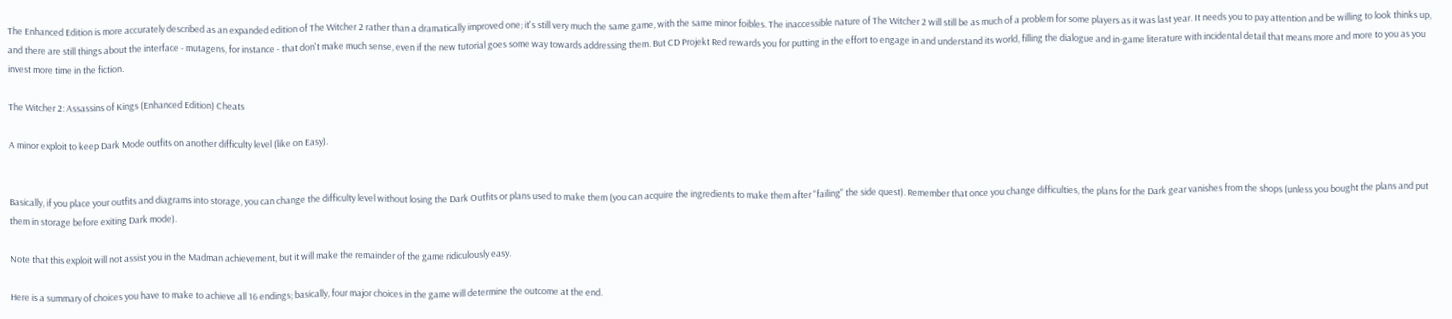The Enhanced Edition is more accurately described as an expanded edition of The Witcher 2 rather than a dramatically improved one; it's still very much the same game, with the same minor foibles. The inaccessible nature of The Witcher 2 will still be as much of a problem for some players as it was last year. It needs you to pay attention and be willing to look thinks up, and there are still things about the interface - mutagens, for instance - that don't make much sense, even if the new tutorial goes some way towards addressing them. But CD Projekt Red rewards you for putting in the effort to engage in and understand its world, filling the dialogue and in-game literature with incidental detail that means more and more to you as you invest more time in the fiction.

The Witcher 2: Assassins of Kings (Enhanced Edition) Cheats

A minor exploit to keep Dark Mode outfits on another difficulty level (like on Easy).


Basically, if you place your outfits and diagrams into storage, you can change the difficulty level without losing the Dark Outfits or plans used to make them (you can acquire the ingredients to make them after "failing" the side quest). Remember that once you change difficulties, the plans for the Dark gear vanishes from the shops (unless you bought the plans and put them in storage before exiting Dark mode).

Note that this exploit will not assist you in the Madman achievement, but it will make the remainder of the game ridiculously easy.

Here is a summary of choices you have to make to achieve all 16 endings; basically, four major choices in the game will determine the outcome at the end.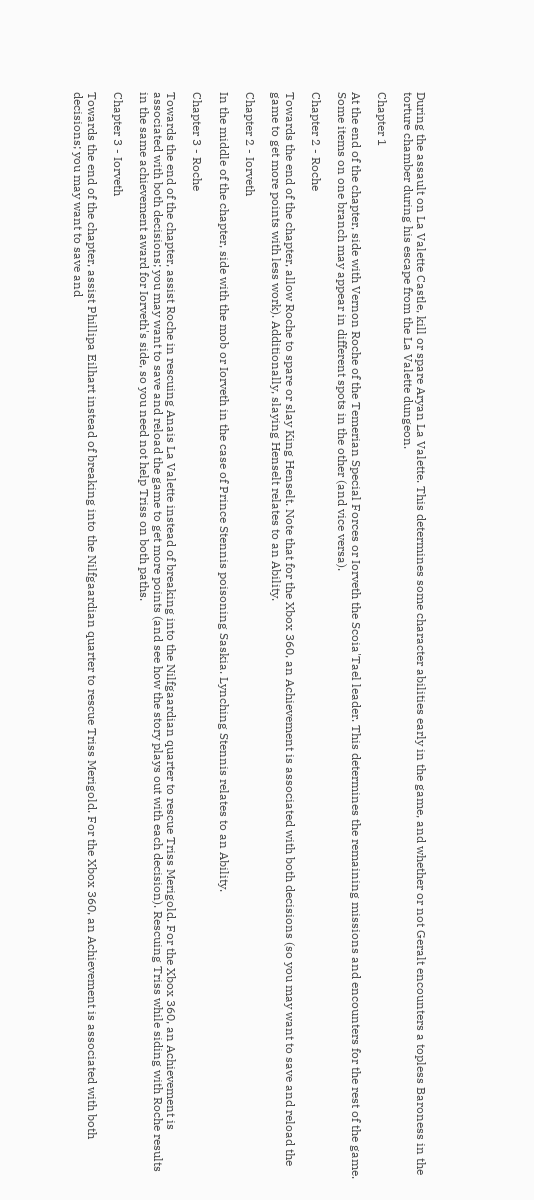During the assault on La Valette Castle, kill or spare Aryan La Valette. This determines some character abilities early in the game, and whether or not Geralt encounters a topless Baroness in the torture chamber during his escape from the La Valette dungeon.

Chapter 1

At the end of the chapter, side with Vernon Roche of the Temerian Special Forces or Iorveth the Scoia'Tael leader. This determines the remaining missions and encounters for the rest of the game. Some items on one branch may appear in different spots in the other (and vice versa).

Chapter 2 - Roche

Towards the end of the chapter, allow Roche to spare or slay King Henselt. Note that for the Xbox 360, an Achievement is associated with both decisions (so you may want to save and reload the game to get more points with less work). Additionally, slaying Henselt relates to an Ability.

Chapter 2 - Iorveth

In the middle of the chapter, side with the mob or Iorveth in the case of Prince Stennis poisoning Saskia. Lynching Stennis relates to an Ability.

Chapter 3 - Roche

Towards the end of the chapter, assist Roche in rescuing Anais La Valette instead of breaking into the Nilfgaardian quarter to rescue Triss Merigold. For the Xbox 360, an Achievement is associated with both decisions; you may want to save and reload the game to get more points (and see how the story plays out with each decision). Rescuing Triss while siding with Roche results in the same achievement award for Iorveth's side, so you need not help Triss on both paths.

Chapter 3 - Iorveth

Towards the end of the chapter, assist Phillipa Eilhart instead of breaking into the Nilfgaardian quarter to rescue Triss Merigold. For the Xbox 360, an Achievement is associated with both decisions; you may want to save and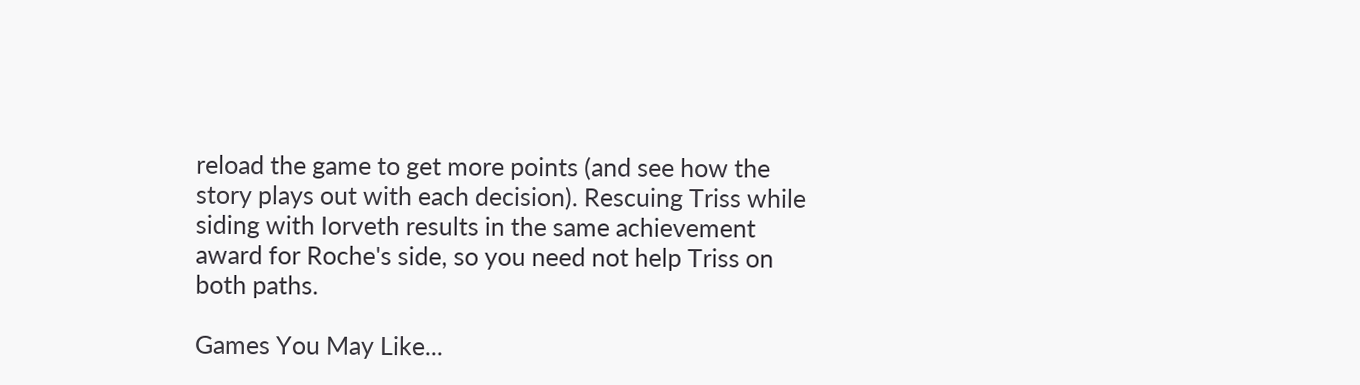reload the game to get more points (and see how the story plays out with each decision). Rescuing Triss while siding with Iorveth results in the same achievement award for Roche's side, so you need not help Triss on both paths.

Games You May Like...